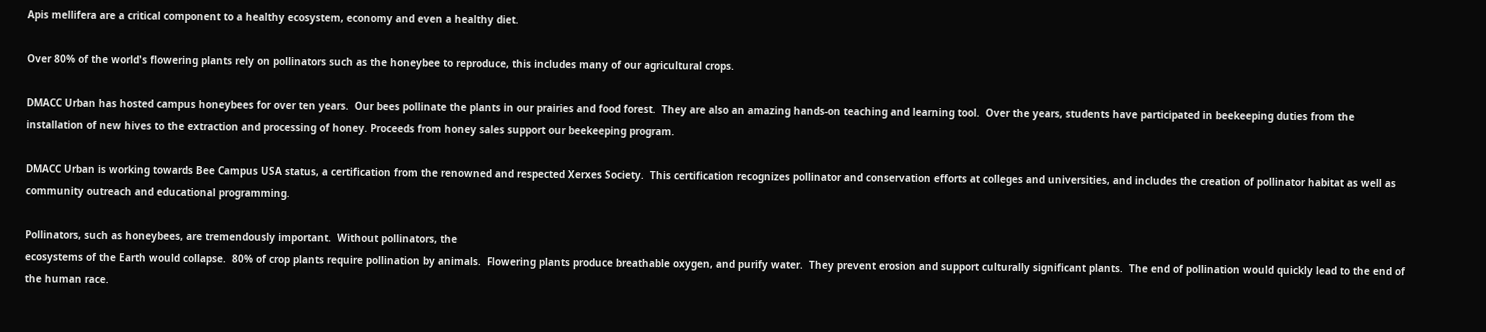Apis mellifera are a critical component to a healthy ecosystem, economy and even a healthy diet.

Over 80% of the world's flowering plants rely on pollinators such as the honeybee to reproduce, this includes many of our agricultural crops.

DMACC Urban has hosted campus honeybees for over ten years.  Our bees pollinate the plants in our prairies and food forest.  They are also an amazing hands-on teaching and learning tool.  Over the years, students have participated in beekeeping duties from the installation of new hives to the extraction and processing of honey. Proceeds from honey sales support our beekeeping program.

DMACC Urban is working towards Bee Campus USA status, a certification from the renowned and respected Xerxes Society.  This certification recognizes pollinator and conservation efforts at colleges and universities, and includes the creation of pollinator habitat as well as community outreach and educational programming.

Pollinators, such as honeybees, are tremendously important.  Without pollinators, the
ecosystems of the Earth would collapse.  80% of crop plants require pollination by animals.  Flowering plants produce breathable oxygen, and purify water.  They prevent erosion and support culturally significant plants.  The end of pollination would quickly lead to the end of the human race.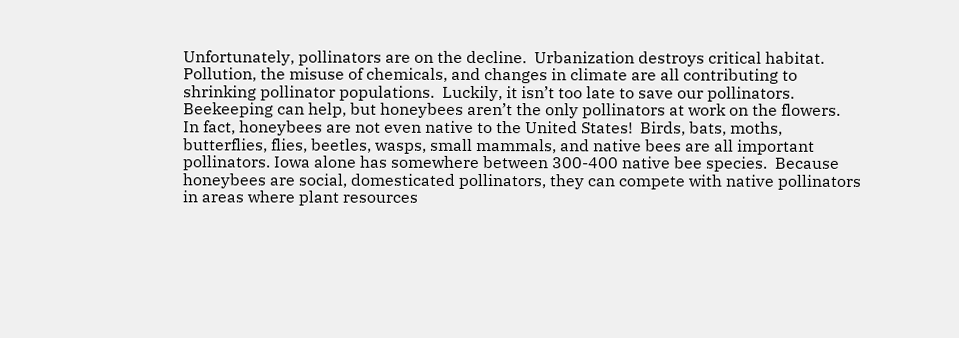Unfortunately, pollinators are on the decline.  Urbanization destroys critical habitat.  Pollution, the misuse of chemicals, and changes in climate are all contributing to shrinking pollinator populations.  Luckily, it isn’t too late to save our pollinators.
Beekeeping can help, but honeybees aren’t the only pollinators at work on the flowers.  In fact, honeybees are not even native to the United States!  Birds, bats, moths, butterflies, flies, beetles, wasps, small mammals, and native bees are all important pollinators. Iowa alone has somewhere between 300-400 native bee species.  Because honeybees are social, domesticated pollinators, they can compete with native pollinators in areas where plant resources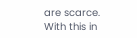are scarce.  With this in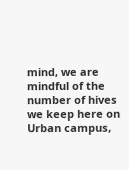mind, we are mindful of the number of hives we keep here on Urban campus,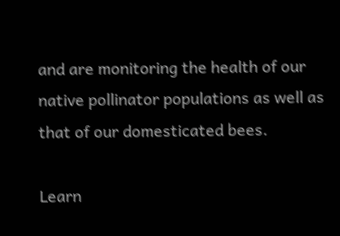and are monitoring the health of our native pollinator populations as well as that of our domesticated bees.

Learn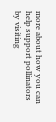more about how you can help support pollinators by visiting